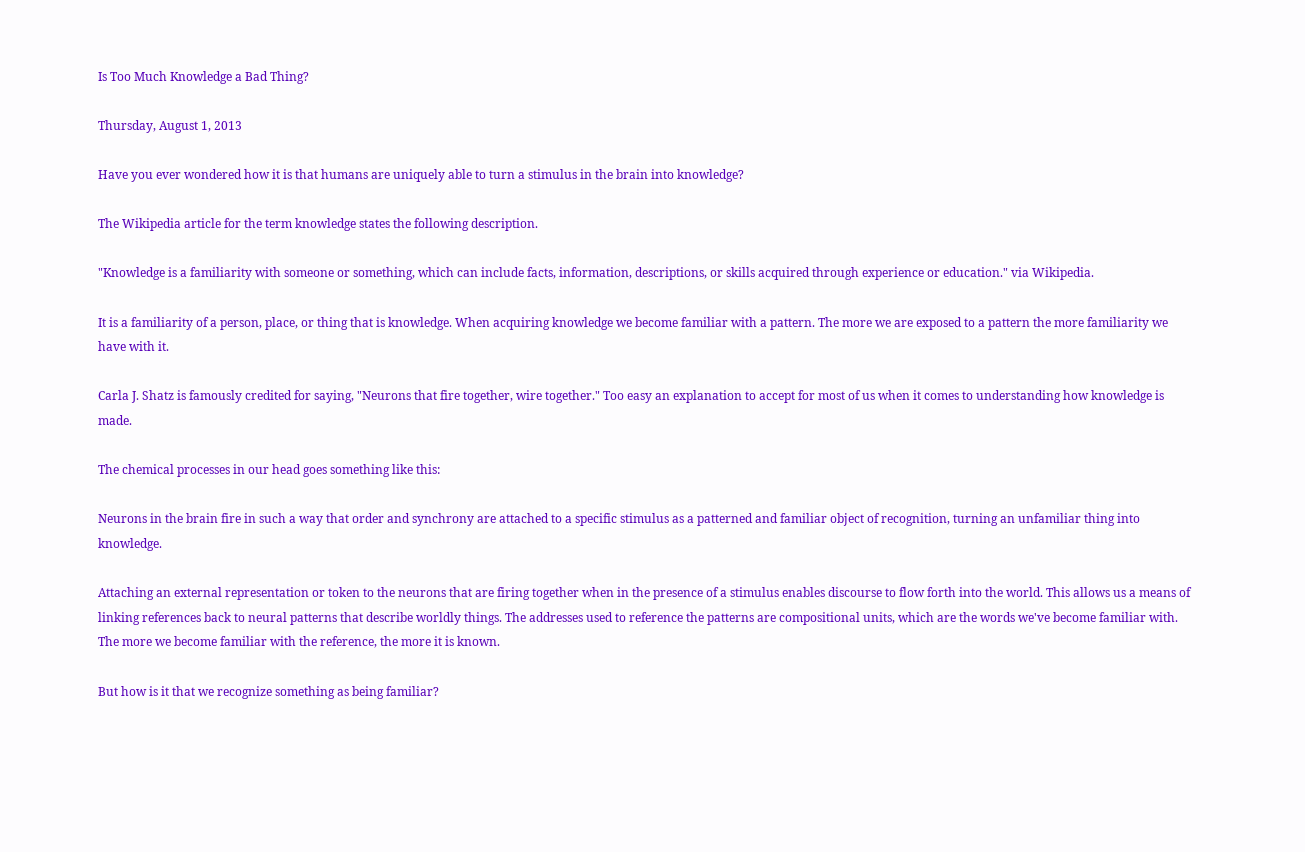Is Too Much Knowledge a Bad Thing?

Thursday, August 1, 2013

Have you ever wondered how it is that humans are uniquely able to turn a stimulus in the brain into knowledge?

The Wikipedia article for the term knowledge states the following description.

"Knowledge is a familiarity with someone or something, which can include facts, information, descriptions, or skills acquired through experience or education." via Wikipedia.

It is a familiarity of a person, place, or thing that is knowledge. When acquiring knowledge we become familiar with a pattern. The more we are exposed to a pattern the more familiarity we have with it.

Carla J. Shatz is famously credited for saying, "Neurons that fire together, wire together." Too easy an explanation to accept for most of us when it comes to understanding how knowledge is made.

The chemical processes in our head goes something like this:

Neurons in the brain fire in such a way that order and synchrony are attached to a specific stimulus as a patterned and familiar object of recognition, turning an unfamiliar thing into knowledge.

Attaching an external representation or token to the neurons that are firing together when in the presence of a stimulus enables discourse to flow forth into the world. This allows us a means of linking references back to neural patterns that describe worldly things. The addresses used to reference the patterns are compositional units, which are the words we've become familiar with. The more we become familiar with the reference, the more it is known.

But how is it that we recognize something as being familiar?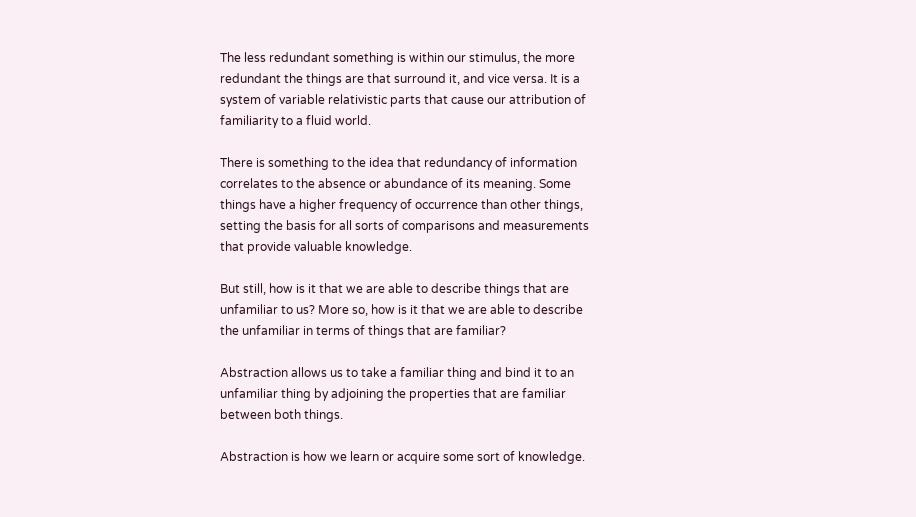The less redundant something is within our stimulus, the more redundant the things are that surround it, and vice versa. It is a system of variable relativistic parts that cause our attribution of familiarity to a fluid world.

There is something to the idea that redundancy of information correlates to the absence or abundance of its meaning. Some things have a higher frequency of occurrence than other things, setting the basis for all sorts of comparisons and measurements that provide valuable knowledge.

But still, how is it that we are able to describe things that are unfamiliar to us? More so, how is it that we are able to describe the unfamiliar in terms of things that are familiar?

Abstraction allows us to take a familiar thing and bind it to an unfamiliar thing by adjoining the properties that are familiar between both things.

Abstraction is how we learn or acquire some sort of knowledge.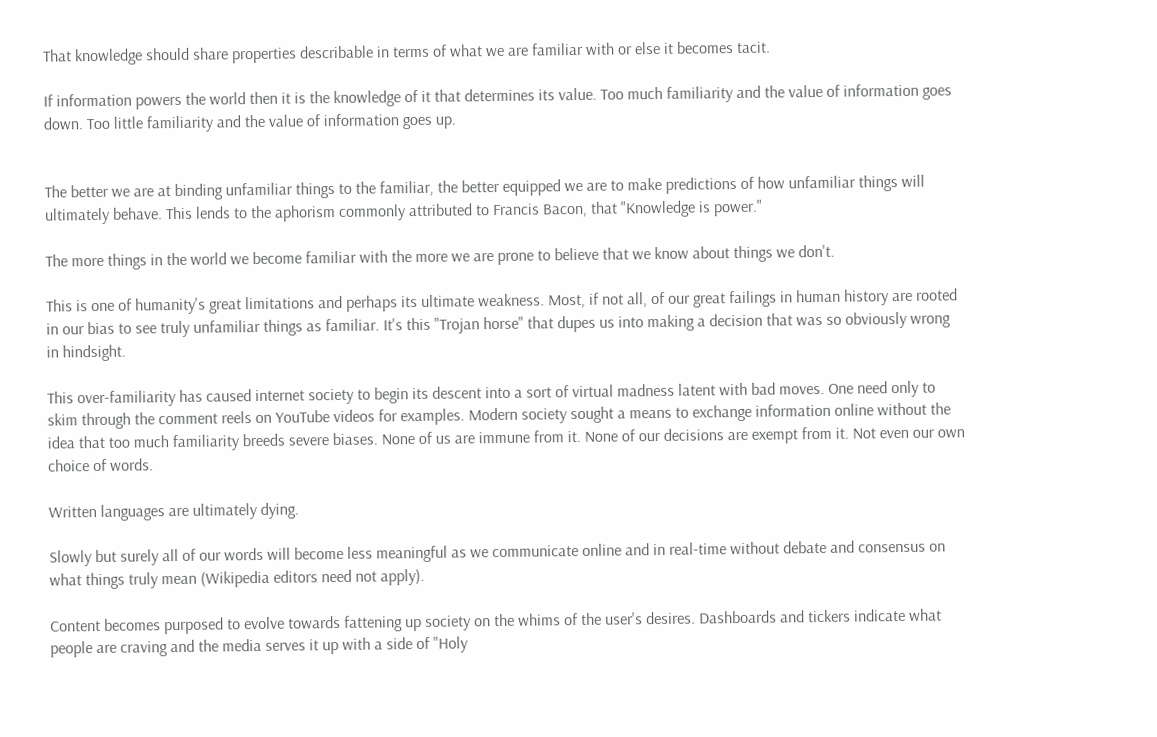That knowledge should share properties describable in terms of what we are familiar with or else it becomes tacit.

If information powers the world then it is the knowledge of it that determines its value. Too much familiarity and the value of information goes down. Too little familiarity and the value of information goes up.


The better we are at binding unfamiliar things to the familiar, the better equipped we are to make predictions of how unfamiliar things will ultimately behave. This lends to the aphorism commonly attributed to Francis Bacon, that "Knowledge is power."

The more things in the world we become familiar with the more we are prone to believe that we know about things we don't.

This is one of humanity's great limitations and perhaps its ultimate weakness. Most, if not all, of our great failings in human history are rooted in our bias to see truly unfamiliar things as familiar. It's this "Trojan horse" that dupes us into making a decision that was so obviously wrong in hindsight.

This over-familiarity has caused internet society to begin its descent into a sort of virtual madness latent with bad moves. One need only to skim through the comment reels on YouTube videos for examples. Modern society sought a means to exchange information online without the idea that too much familiarity breeds severe biases. None of us are immune from it. None of our decisions are exempt from it. Not even our own choice of words.

Written languages are ultimately dying.

Slowly but surely all of our words will become less meaningful as we communicate online and in real-time without debate and consensus on what things truly mean (Wikipedia editors need not apply).

Content becomes purposed to evolve towards fattening up society on the whims of the user's desires. Dashboards and tickers indicate what people are craving and the media serves it up with a side of "Holy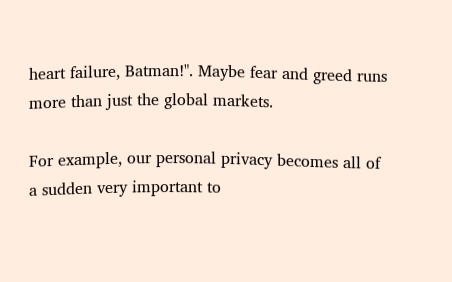heart failure, Batman!". Maybe fear and greed runs more than just the global markets.

For example, our personal privacy becomes all of a sudden very important to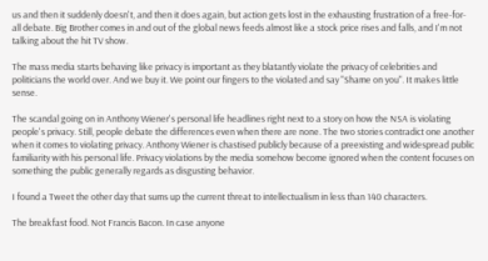us and then it suddenly doesn't, and then it does again, but action gets lost in the exhausting frustration of a free-for-all debate. Big Brother comes in and out of the global news feeds almost like a stock price rises and falls, and I'm not talking about the hit TV show.

The mass media starts behaving like privacy is important as they blatantly violate the privacy of celebrities and politicians the world over. And we buy it. We point our fingers to the violated and say "Shame on you". It makes little sense.

The scandal going on in Anthony Wiener's personal life headlines right next to a story on how the NSA is violating people's privacy. Still, people debate the differences even when there are none. The two stories contradict one another when it comes to violating privacy. Anthony Wiener is chastised publicly because of a preexisting and widespread public familiarity with his personal life. Privacy violations by the media somehow become ignored when the content focuses on something the public generally regards as disgusting behavior.

I found a Tweet the other day that sums up the current threat to intellectualism in less than 140 characters.

The breakfast food. Not Francis Bacon. In case anyone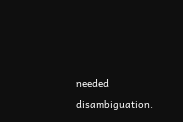needed disambiguation.